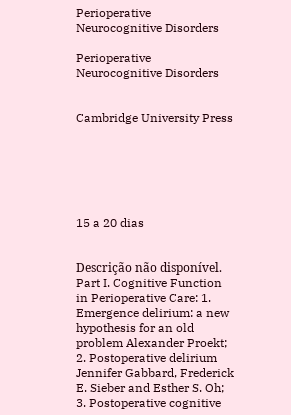Perioperative Neurocognitive Disorders

Perioperative Neurocognitive Disorders


Cambridge University Press






15 a 20 dias


Descrição não disponível.
Part I. Cognitive Function in Perioperative Care: 1. Emergence delirium: a new hypothesis for an old problem Alexander Proekt; 2. Postoperative delirium Jennifer Gabbard, Frederick E. Sieber and Esther S. Oh; 3. Postoperative cognitive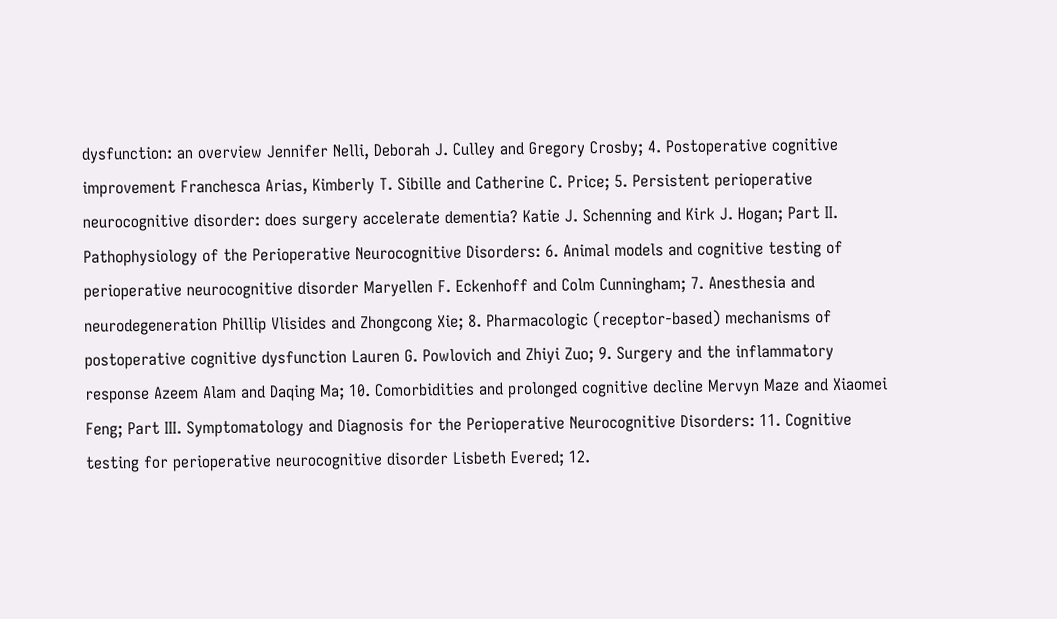dysfunction: an overview Jennifer Nelli, Deborah J. Culley and Gregory Crosby; 4. Postoperative cognitive improvement Franchesca Arias, Kimberly T. Sibille and Catherine C. Price; 5. Persistent perioperative neurocognitive disorder: does surgery accelerate dementia? Katie J. Schenning and Kirk J. Hogan; Part II. Pathophysiology of the Perioperative Neurocognitive Disorders: 6. Animal models and cognitive testing of perioperative neurocognitive disorder Maryellen F. Eckenhoff and Colm Cunningham; 7. Anesthesia and neurodegeneration Phillip Vlisides and Zhongcong Xie; 8. Pharmacologic (receptor-based) mechanisms of postoperative cognitive dysfunction Lauren G. Powlovich and Zhiyi Zuo; 9. Surgery and the inflammatory response Azeem Alam and Daqing Ma; 10. Comorbidities and prolonged cognitive decline Mervyn Maze and Xiaomei Feng; Part III. Symptomatology and Diagnosis for the Perioperative Neurocognitive Disorders: 11. Cognitive testing for perioperative neurocognitive disorder Lisbeth Evered; 12.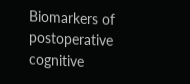Biomarkers of postoperative cognitive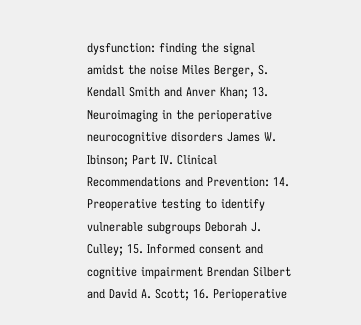dysfunction: finding the signal amidst the noise Miles Berger, S. Kendall Smith and Anver Khan; 13. Neuroimaging in the perioperative neurocognitive disorders James W. Ibinson; Part IV. Clinical Recommendations and Prevention: 14. Preoperative testing to identify vulnerable subgroups Deborah J. Culley; 15. Informed consent and cognitive impairment Brendan Silbert and David A. Scott; 16. Perioperative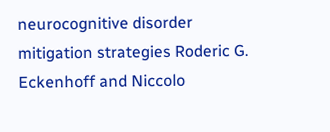neurocognitive disorder mitigation strategies Roderic G. Eckenhoff and Niccolo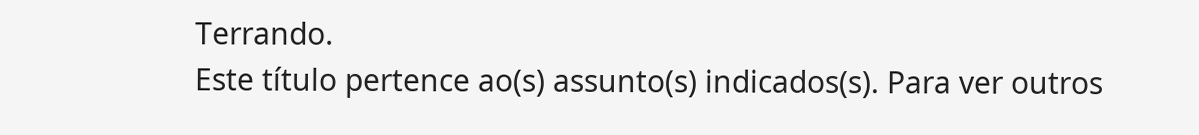Terrando.
Este título pertence ao(s) assunto(s) indicados(s). Para ver outros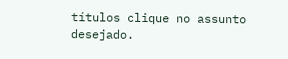títulos clique no assunto desejado.